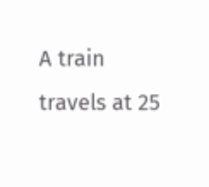A train travels at 25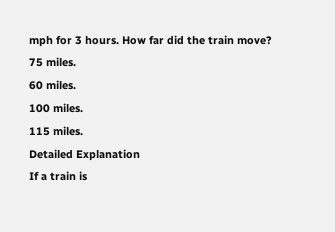mph for 3 hours. How far did the train move?
75 miles.
60 miles.
100 miles.
115 miles.
Detailed Explanation
If a train is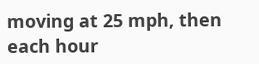moving at 25 mph, then each hour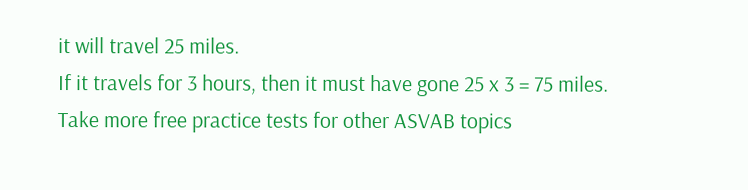it will travel 25 miles.
If it travels for 3 hours, then it must have gone 25 x 3 = 75 miles.
Take more free practice tests for other ASVAB topics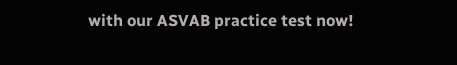with our ASVAB practice test now!